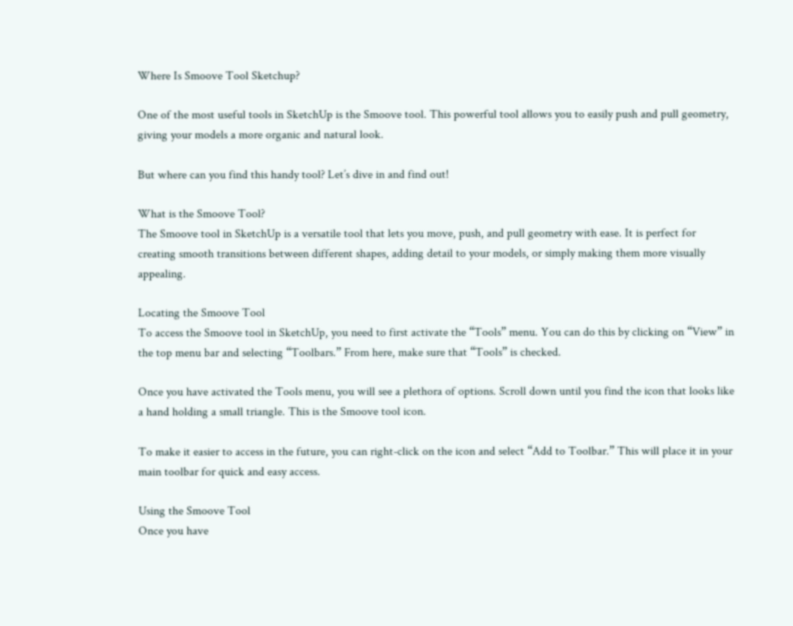Where Is Smoove Tool Sketchup?

One of the most useful tools in SketchUp is the Smoove tool. This powerful tool allows you to easily push and pull geometry, giving your models a more organic and natural look.

But where can you find this handy tool? Let’s dive in and find out!

What is the Smoove Tool?
The Smoove tool in SketchUp is a versatile tool that lets you move, push, and pull geometry with ease. It is perfect for creating smooth transitions between different shapes, adding detail to your models, or simply making them more visually appealing.

Locating the Smoove Tool
To access the Smoove tool in SketchUp, you need to first activate the “Tools” menu. You can do this by clicking on “View” in the top menu bar and selecting “Toolbars.” From here, make sure that “Tools” is checked.

Once you have activated the Tools menu, you will see a plethora of options. Scroll down until you find the icon that looks like a hand holding a small triangle. This is the Smoove tool icon.

To make it easier to access in the future, you can right-click on the icon and select “Add to Toolbar.” This will place it in your main toolbar for quick and easy access.

Using the Smoove Tool
Once you have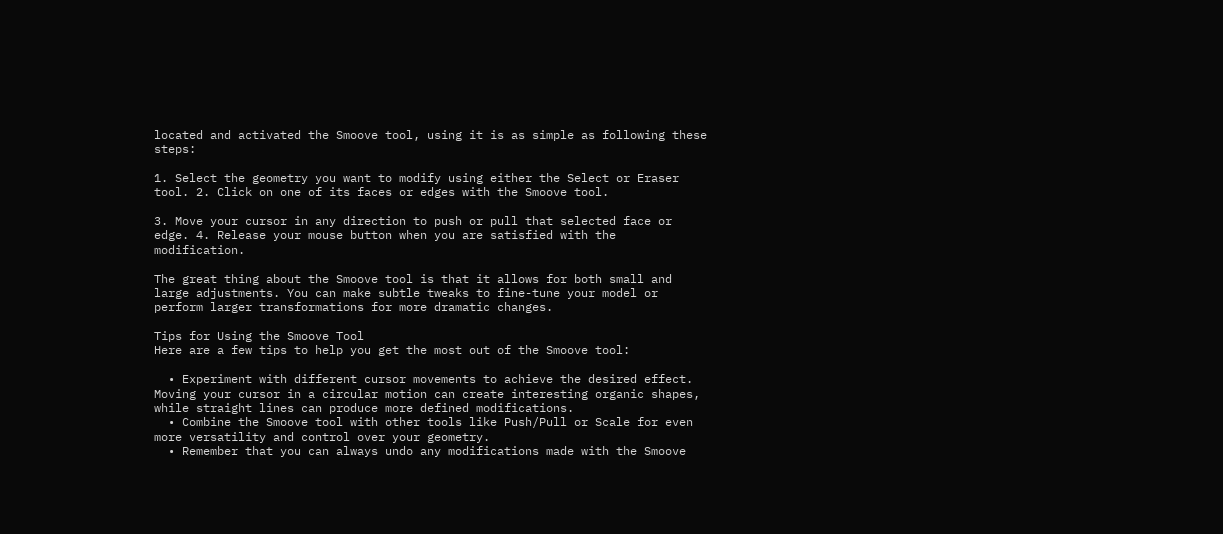located and activated the Smoove tool, using it is as simple as following these steps:

1. Select the geometry you want to modify using either the Select or Eraser tool. 2. Click on one of its faces or edges with the Smoove tool.

3. Move your cursor in any direction to push or pull that selected face or edge. 4. Release your mouse button when you are satisfied with the modification.

The great thing about the Smoove tool is that it allows for both small and large adjustments. You can make subtle tweaks to fine-tune your model or perform larger transformations for more dramatic changes.

Tips for Using the Smoove Tool
Here are a few tips to help you get the most out of the Smoove tool:

  • Experiment with different cursor movements to achieve the desired effect. Moving your cursor in a circular motion can create interesting organic shapes, while straight lines can produce more defined modifications.
  • Combine the Smoove tool with other tools like Push/Pull or Scale for even more versatility and control over your geometry.
  • Remember that you can always undo any modifications made with the Smoove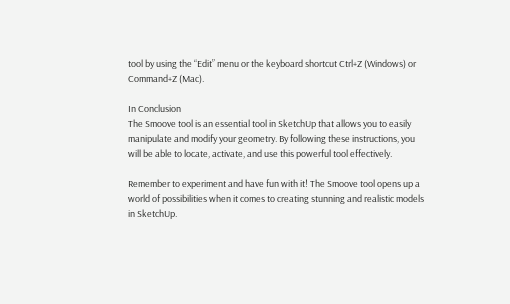tool by using the “Edit” menu or the keyboard shortcut Ctrl+Z (Windows) or Command+Z (Mac).

In Conclusion
The Smoove tool is an essential tool in SketchUp that allows you to easily manipulate and modify your geometry. By following these instructions, you will be able to locate, activate, and use this powerful tool effectively.

Remember to experiment and have fun with it! The Smoove tool opens up a world of possibilities when it comes to creating stunning and realistic models in SketchUp.